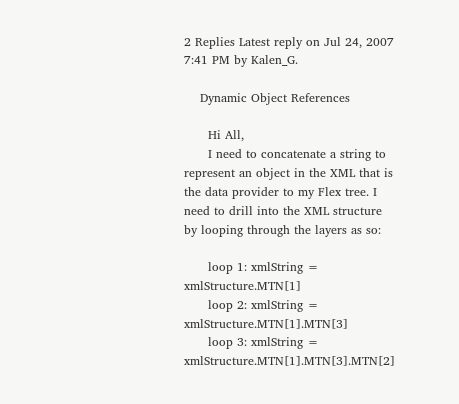2 Replies Latest reply on Jul 24, 2007 7:41 PM by Kalen_G.

    Dynamic Object References

      Hi All,
      I need to concatenate a string to represent an object in the XML that is the data provider to my Flex tree. I need to drill into the XML structure by looping through the layers as so:

      loop 1: xmlString = xmlStructure.MTN[1]
      loop 2: xmlString = xmlStructure.MTN[1].MTN[3]
      loop 3: xmlString = xmlStructure.MTN[1].MTN[3].MTN[2]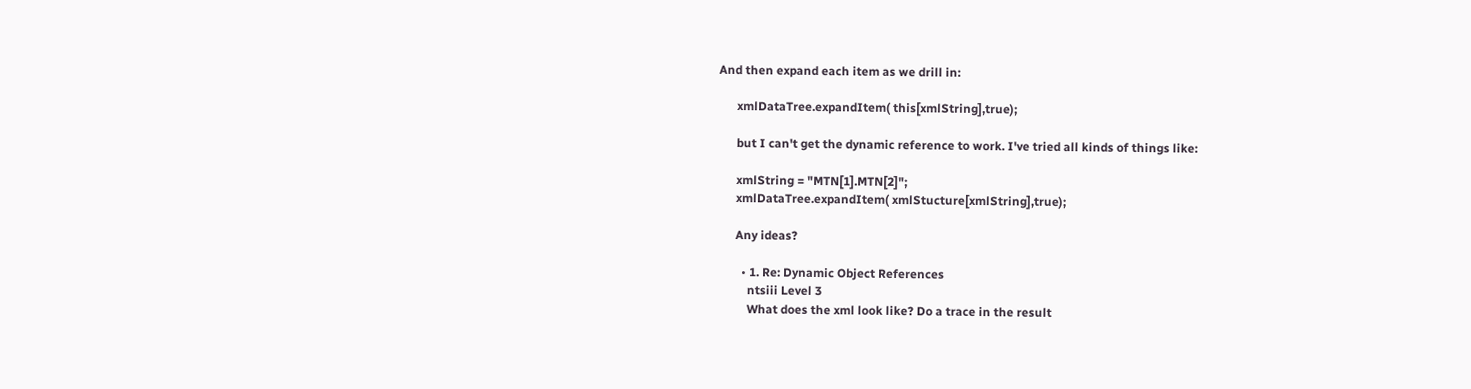And then expand each item as we drill in:

      xmlDataTree.expandItem( this[xmlString],true);

      but I can't get the dynamic reference to work. I've tried all kinds of things like:

      xmlString = "MTN[1].MTN[2]";
      xmlDataTree.expandItem( xmlStucture[xmlString],true);

      Any ideas?

        • 1. Re: Dynamic Object References
          ntsiii Level 3
          What does the xml look like? Do a trace in the result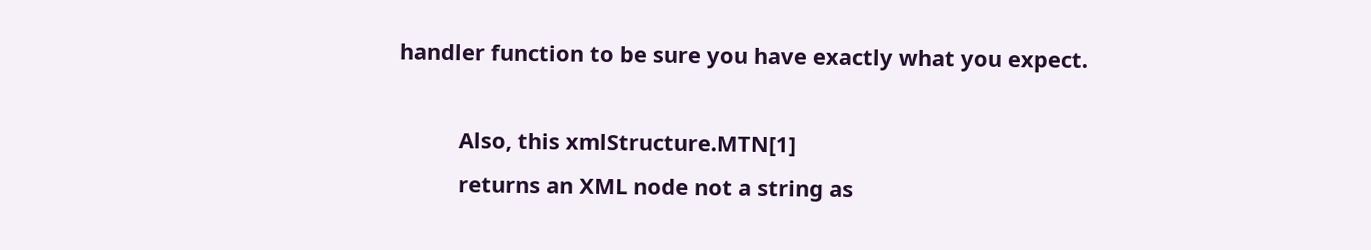handler function to be sure you have exactly what you expect.

          Also, this xmlStructure.MTN[1]
          returns an XML node not a string as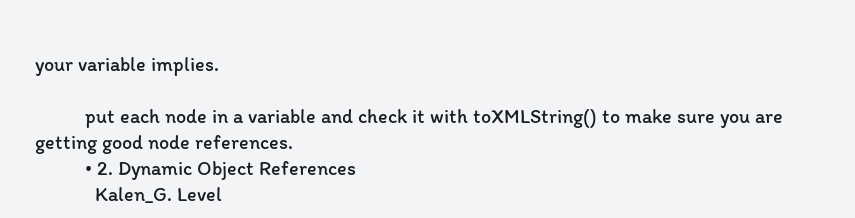your variable implies.

          put each node in a variable and check it with toXMLString() to make sure you are getting good node references.
          • 2. Dynamic Object References
            Kalen_G. Level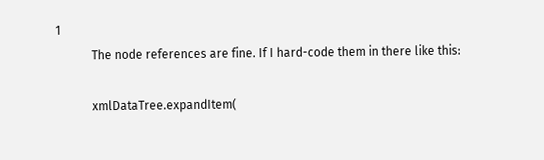1
            The node references are fine. If I hard-code them in there like this:

            xmlDataTree.expandItem(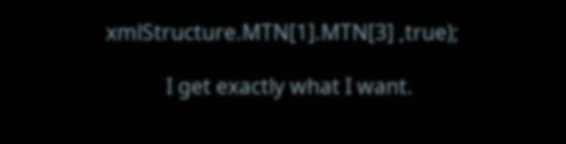xmlStructure.MTN[1].MTN[3] ,true);

            I get exactly what I want.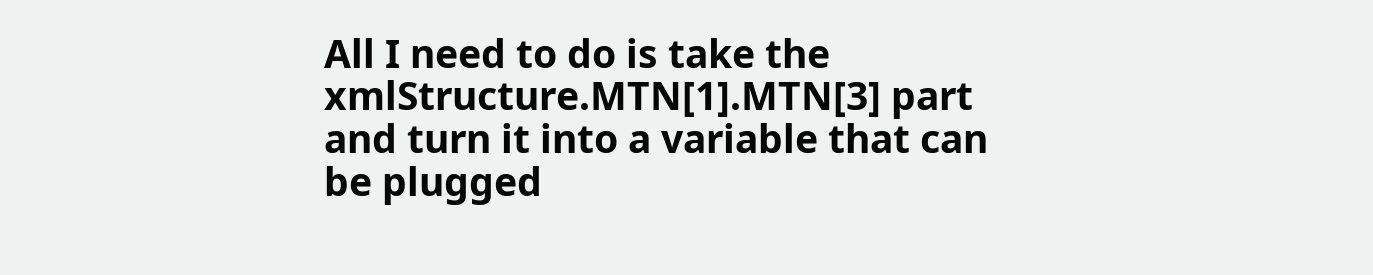All I need to do is take the xmlStructure.MTN[1].MTN[3] part and turn it into a variable that can be plugged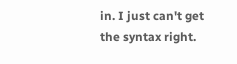in. I just can't get the syntax right.